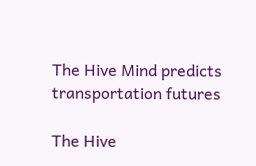The Hive Mind predicts transportation futures

The Hive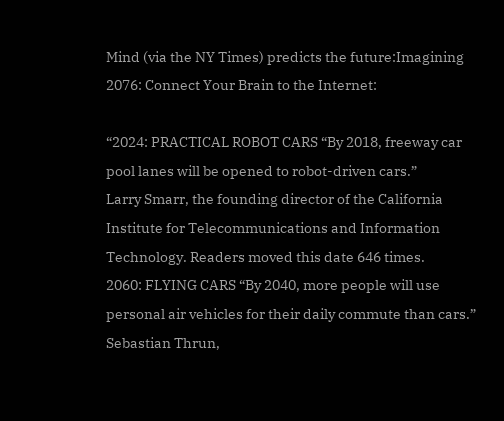Mind (via the NY Times) predicts the future:Imagining 2076: Connect Your Brain to the Internet:

“2024: PRACTICAL ROBOT CARS “By 2018, freeway car pool lanes will be opened to robot-driven cars.”
Larry Smarr, the founding director of the California Institute for Telecommunications and Information Technology. Readers moved this date 646 times.
2060: FLYING CARS “By 2040, more people will use personal air vehicles for their daily commute than cars.”
Sebastian Thrun,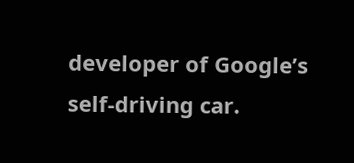developer of Google’s self-driving car.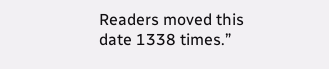Readers moved this date 1338 times.”